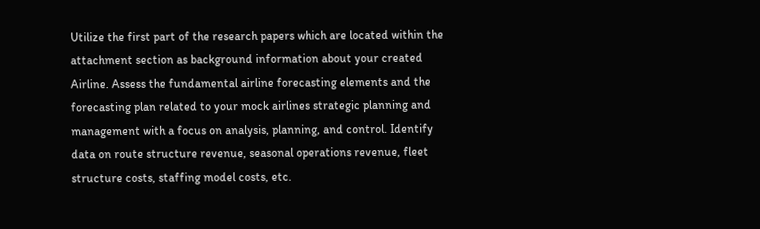Utilize the first part of the research papers which are located within the attachment section as background information about your created Airline. Assess the fundamental airline forecasting elements and the forecasting plan related to your mock airlines strategic planning and management with a focus on analysis, planning, and control. Identify data on route structure revenue, seasonal operations revenue, fleet structure costs, staffing model costs, etc.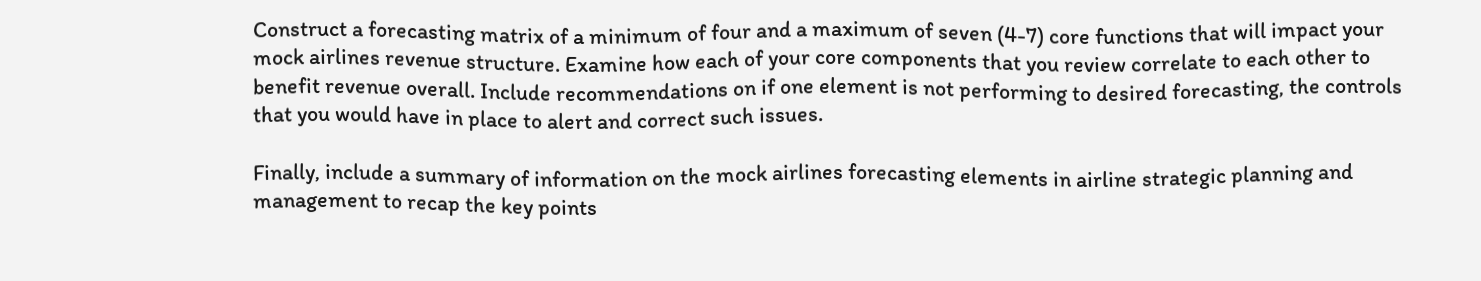Construct a forecasting matrix of a minimum of four and a maximum of seven (4-7) core functions that will impact your mock airlines revenue structure. Examine how each of your core components that you review correlate to each other to benefit revenue overall. Include recommendations on if one element is not performing to desired forecasting, the controls that you would have in place to alert and correct such issues.

Finally, include a summary of information on the mock airlines forecasting elements in airline strategic planning and management to recap the key points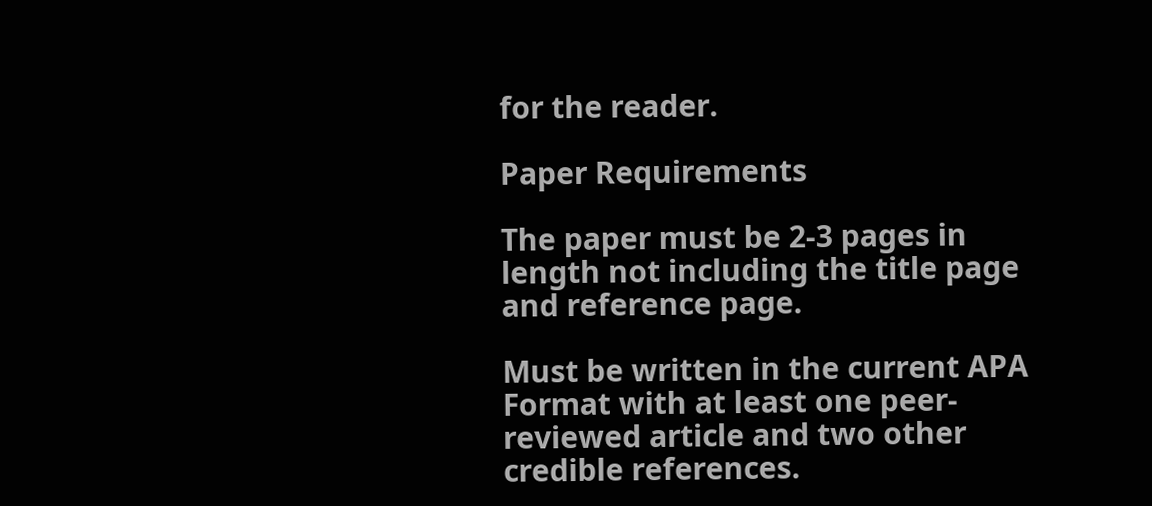for the reader.

Paper Requirements

The paper must be 2-3 pages in length not including the title page and reference page.

Must be written in the current APA Format with at least one peer-reviewed article and two other credible references.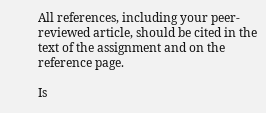All references, including your peer-reviewed article, should be cited in the text of the assignment and on the reference page.

Is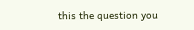this the question you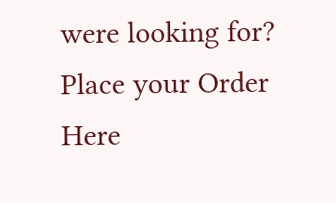were looking for? Place your Order Here